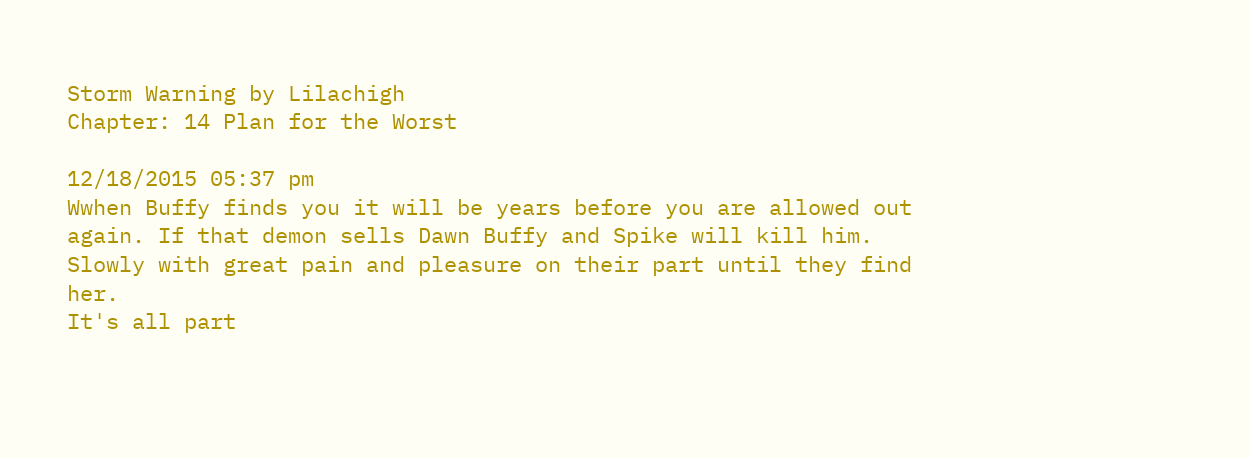Storm Warning by Lilachigh
Chapter: 14 Plan for the Worst

12/18/2015 05:37 pm
Wwhen Buffy finds you it will be years before you are allowed out again. If that demon sells Dawn Buffy and Spike will kill him. Slowly with great pain and pleasure on their part until they find her.
It's all part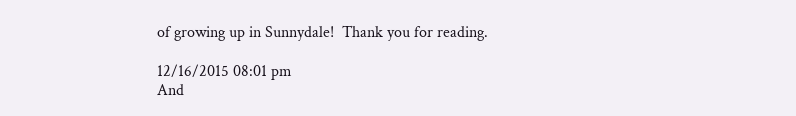of growing up in Sunnydale!  Thank you for reading.

12/16/2015 08:01 pm
And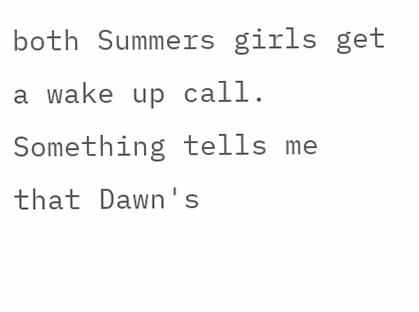both Summers girls get a wake up call.  Something tells me that Dawn's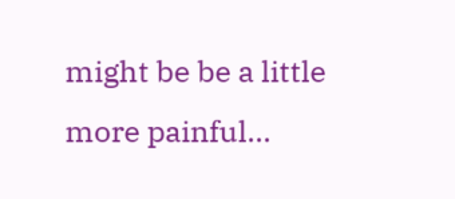might be be a little more painful...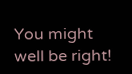You might well be right!